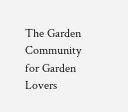The Garden Community for Garden Lovers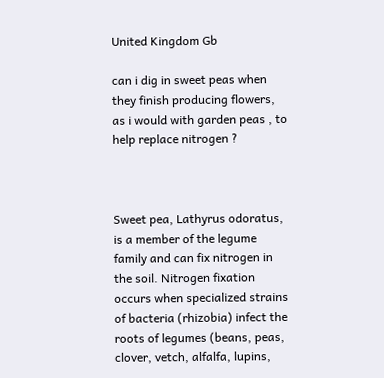United Kingdom Gb

can i dig in sweet peas when they finish producing flowers, as i would with garden peas , to help replace nitrogen ?



Sweet pea, Lathyrus odoratus, is a member of the legume family and can fix nitrogen in the soil. Nitrogen fixation occurs when specialized strains of bacteria (rhizobia) infect the roots of legumes (beans, peas, clover, vetch, alfalfa, lupins,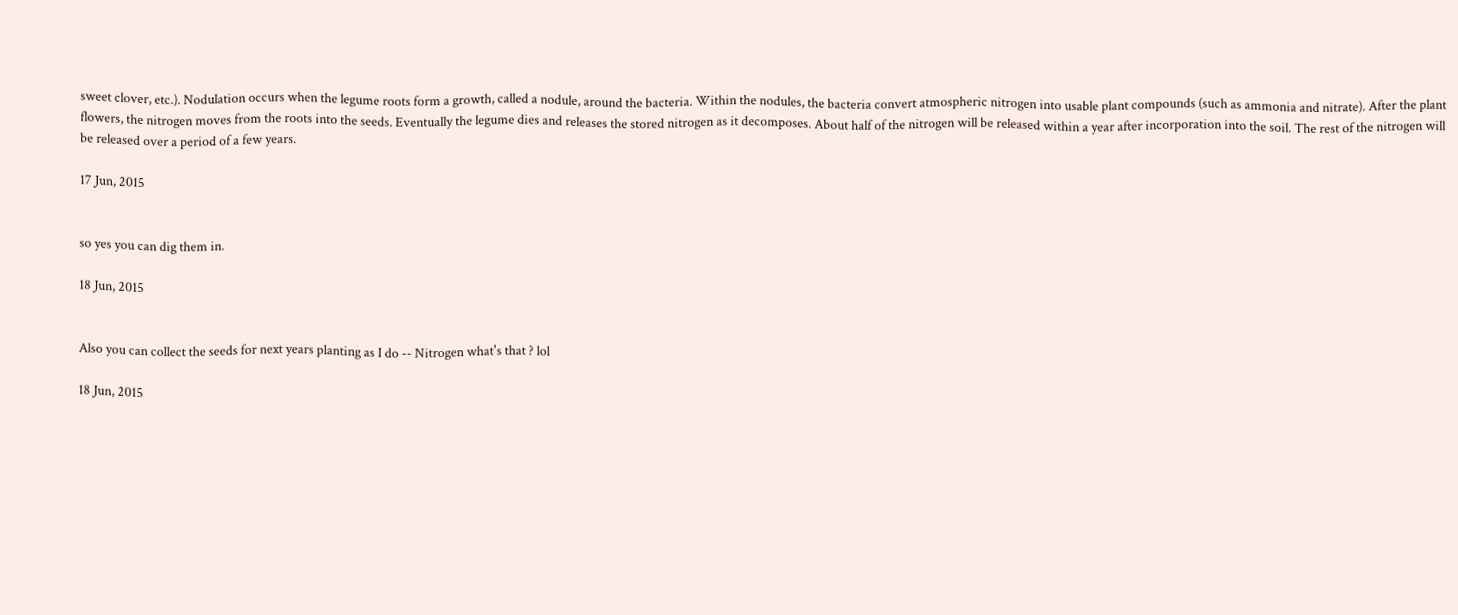sweet clover, etc.). Nodulation occurs when the legume roots form a growth, called a nodule, around the bacteria. Within the nodules, the bacteria convert atmospheric nitrogen into usable plant compounds (such as ammonia and nitrate). After the plant flowers, the nitrogen moves from the roots into the seeds. Eventually the legume dies and releases the stored nitrogen as it decomposes. About half of the nitrogen will be released within a year after incorporation into the soil. The rest of the nitrogen will be released over a period of a few years.

17 Jun, 2015


so yes you can dig them in.

18 Jun, 2015


Also you can collect the seeds for next years planting as I do -- Nitrogen what's that ? lol

18 Jun, 2015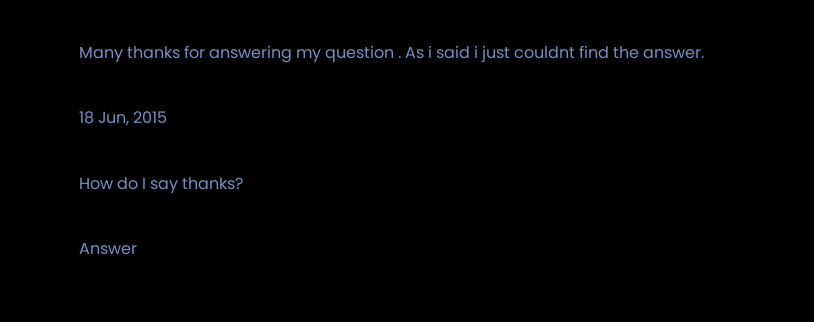Many thanks for answering my question . As i said i just couldnt find the answer.

18 Jun, 2015

How do I say thanks?

Answer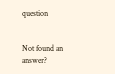question


Not found an answer?